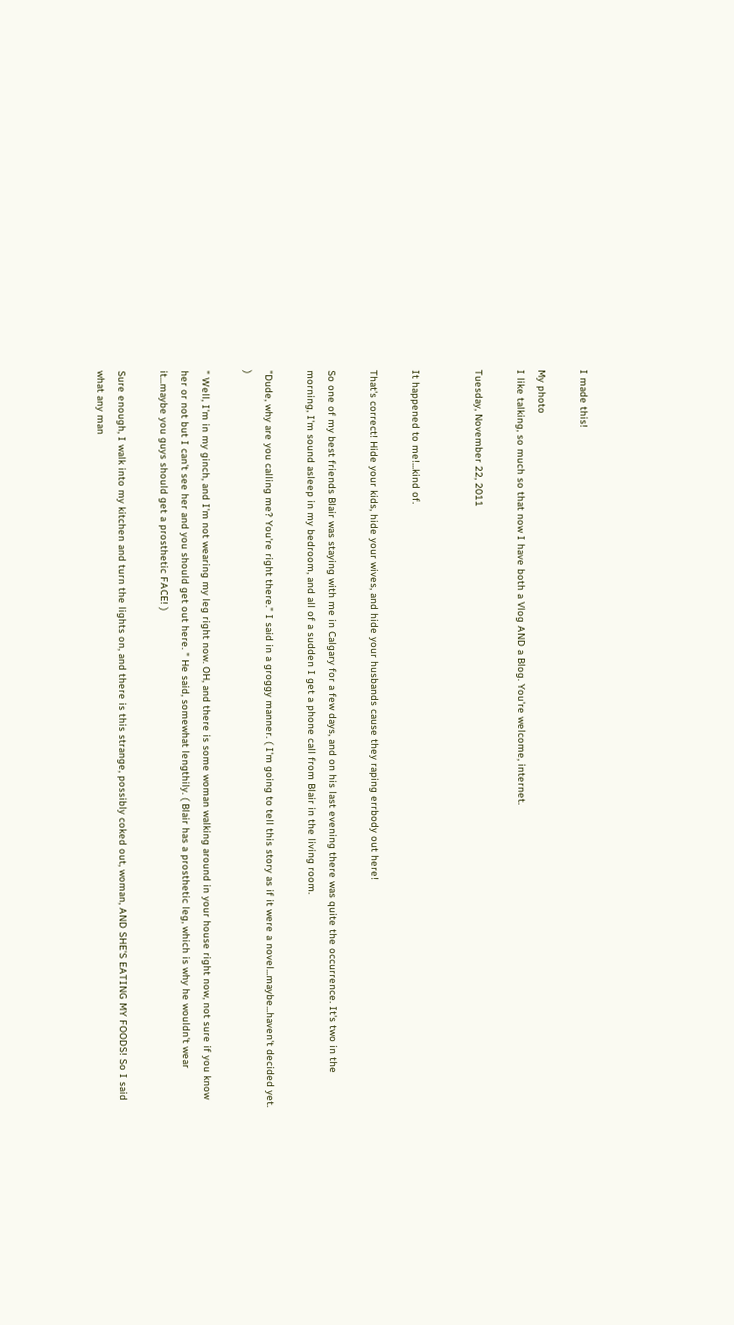I made this!

My photo
I like talking, so much so that now I have both a Vlog AND a Blog. You're welcome, internet.

Tuesday, November 22, 2011


It happened to me!...kind of.

That's correct! Hide your kids, hide your wives, and hide your husbands cause they raping errbody out here!

So one of my best friends Blair was staying with me in Calgary for a few days, and on his last evening there was quite the occurrence. It's two in the morning, I'm sound asleep in my bedroom, and all of a sudden I get a phone call from Blair in the living room.

"Dude, why are you calling me? You're right there." I said in a groggy manner. ( I'm going to tell this story as if it were a novel...maybe...haven't decided yet. )

" Well, I'm in my ginch, and I'm not wearing my leg right now. OH, and there is some woman walking around in your house right now, not sure if you know her or not but I can't see her and you should get out here. " He said, somewhat lengthily. ( Blair has a prosthetic leg, which is why he wouldn't wear it...maybe you guys should get a prosthetic FACE! )

Sure enough, I walk into my kitchen and turn the lights on, and there is this strange, possibly coked out, woman, AND SHE'S EATING MY FOODS! So I said what any man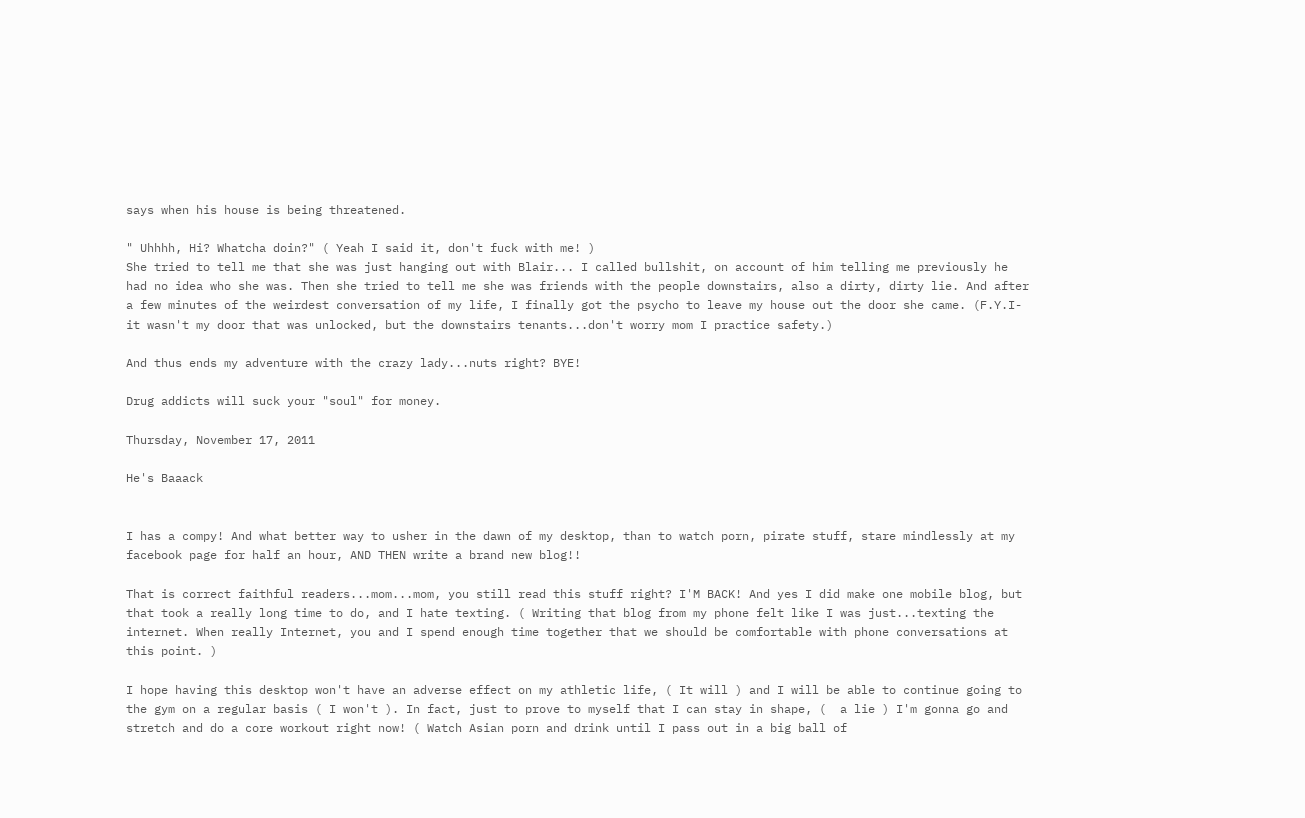says when his house is being threatened.

" Uhhhh, Hi? Whatcha doin?" ( Yeah I said it, don't fuck with me! )
She tried to tell me that she was just hanging out with Blair... I called bullshit, on account of him telling me previously he had no idea who she was. Then she tried to tell me she was friends with the people downstairs, also a dirty, dirty lie. And after a few minutes of the weirdest conversation of my life, I finally got the psycho to leave my house out the door she came. (F.Y.I- it wasn't my door that was unlocked, but the downstairs tenants...don't worry mom I practice safety.)

And thus ends my adventure with the crazy lady...nuts right? BYE!

Drug addicts will suck your "soul" for money.

Thursday, November 17, 2011

He's Baaack


I has a compy! And what better way to usher in the dawn of my desktop, than to watch porn, pirate stuff, stare mindlessly at my facebook page for half an hour, AND THEN write a brand new blog!!

That is correct faithful readers...mom...mom, you still read this stuff right? I'M BACK! And yes I did make one mobile blog, but that took a really long time to do, and I hate texting. ( Writing that blog from my phone felt like I was just...texting the internet. When really Internet, you and I spend enough time together that we should be comfortable with phone conversations at this point. )

I hope having this desktop won't have an adverse effect on my athletic life, ( It will ) and I will be able to continue going to the gym on a regular basis ( I won't ). In fact, just to prove to myself that I can stay in shape, (  a lie ) I'm gonna go and stretch and do a core workout right now! ( Watch Asian porn and drink until I pass out in a big ball of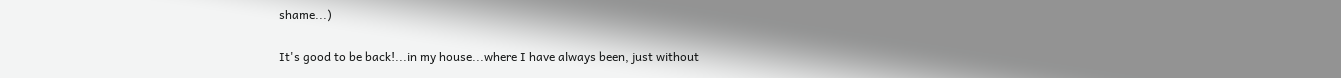shame...)

It's good to be back!...in my house...where I have always been, just without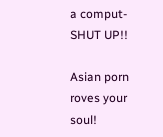a comput-SHUT UP!!

Asian porn roves your soul!